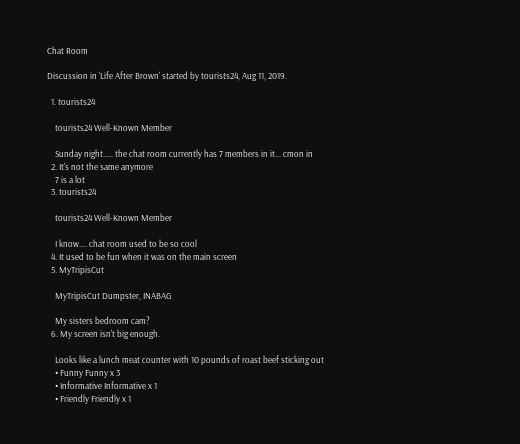Chat Room

Discussion in 'Life After Brown' started by tourists24, Aug 11, 2019.

  1. tourists24

    tourists24 Well-Known Member

    Sunday night..... the chat room currently has 7 members in it... cmon in
  2. It's not the same anymore
    7 is a lot
  3. tourists24

    tourists24 Well-Known Member

    I know.... chat room used to be so cool
  4. It used to be fun when it was on the main screen
  5. MyTripisCut

    MyTripisCut Dumpster, INABAG

    My sisters bedroom cam?
  6. My screen isn't big enough.

    Looks like a lunch meat counter with 10 pounds of roast beef sticking out
    • Funny Funny x 3
    • Informative Informative x 1
    • Friendly Friendly x 1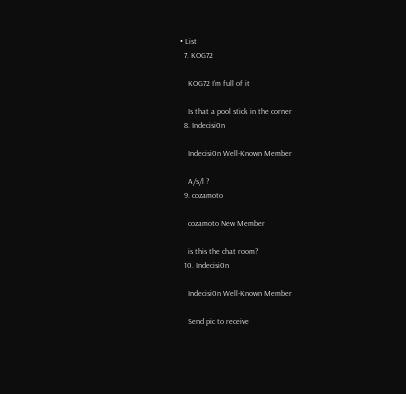• List
  7. KOG72

    KOG72 I’m full of it

    Is that a pool stick in the corner
  8. Indecisi0n

    Indecisi0n Well-Known Member

    A/s/l ?
  9. cozamoto

    cozamoto New Member

    is this the chat room?
  10. Indecisi0n

    Indecisi0n Well-Known Member

    Send pic to receive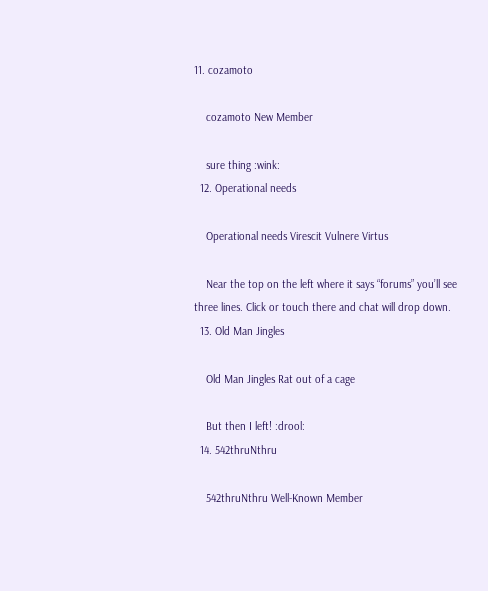11. cozamoto

    cozamoto New Member

    sure thing :wink:
  12. Operational needs

    Operational needs Virescit Vulnere Virtus

    Near the top on the left where it says “forums” you’ll see three lines. Click or touch there and chat will drop down.
  13. Old Man Jingles

    Old Man Jingles Rat out of a cage

    But then I left! :drool:
  14. 542thruNthru

    542thruNthru Well-Known Member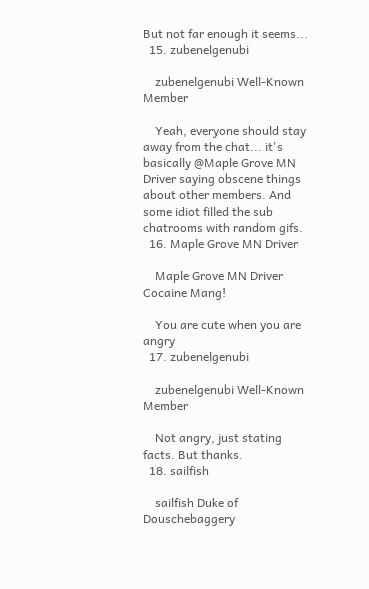But not far enough it seems...
  15. zubenelgenubi

    zubenelgenubi Well-Known Member

    Yeah, everyone should stay away from the chat... it's basically @Maple Grove MN Driver saying obscene things about other members. And some idiot filled the sub chatrooms with random gifs.
  16. Maple Grove MN Driver

    Maple Grove MN Driver Cocaine Mang!

    You are cute when you are angry
  17. zubenelgenubi

    zubenelgenubi Well-Known Member

    Not angry, just stating facts. But thanks.
  18. sailfish

    sailfish Duke of Douschebaggery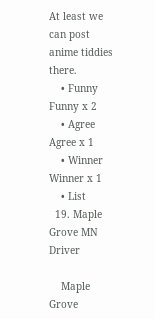At least we can post anime tiddies there.
    • Funny Funny x 2
    • Agree Agree x 1
    • Winner Winner x 1
    • List
  19. Maple Grove MN Driver

    Maple Grove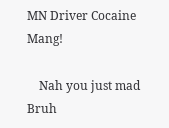MN Driver Cocaine Mang!

    Nah you just mad Bruh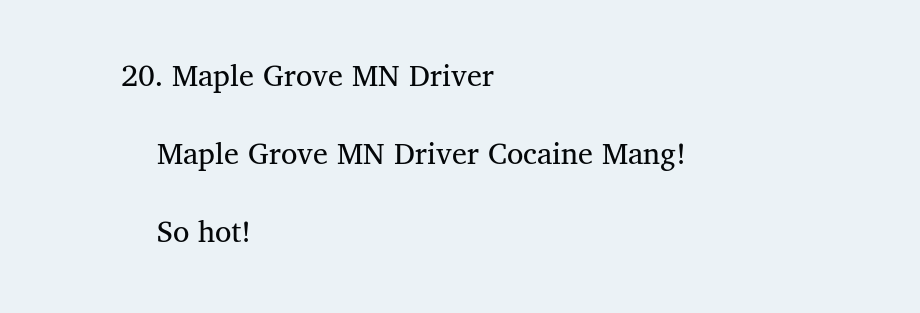20. Maple Grove MN Driver

    Maple Grove MN Driver Cocaine Mang!

    So hot!